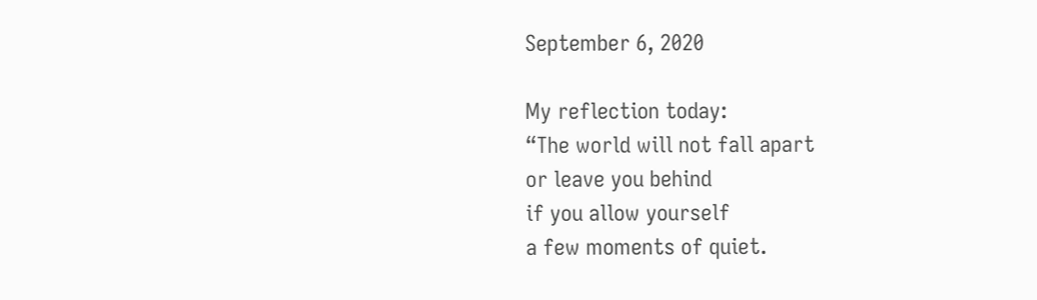September 6, 2020

My reflection today:
“The world will not fall apart
or leave you behind
if you allow yourself
a few moments of quiet.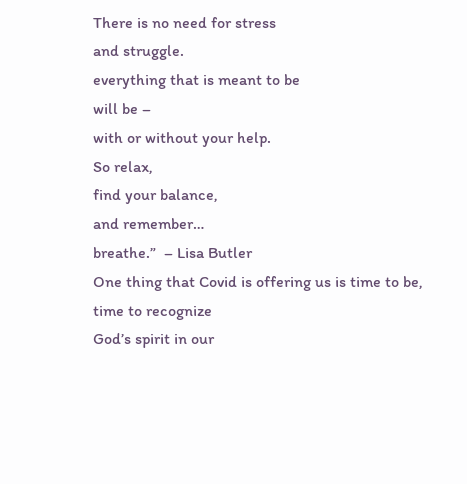There is no need for stress
and struggle.
everything that is meant to be
will be –
with or without your help.
So relax,
find your balance,
and remember…
breathe.”  – Lisa Butler
One thing that Covid is offering us is time to be, time to recognize
God’s spirit in our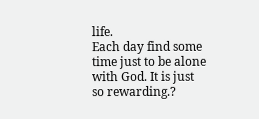life.
Each day find some time just to be alone with God. It is just so rewarding.?